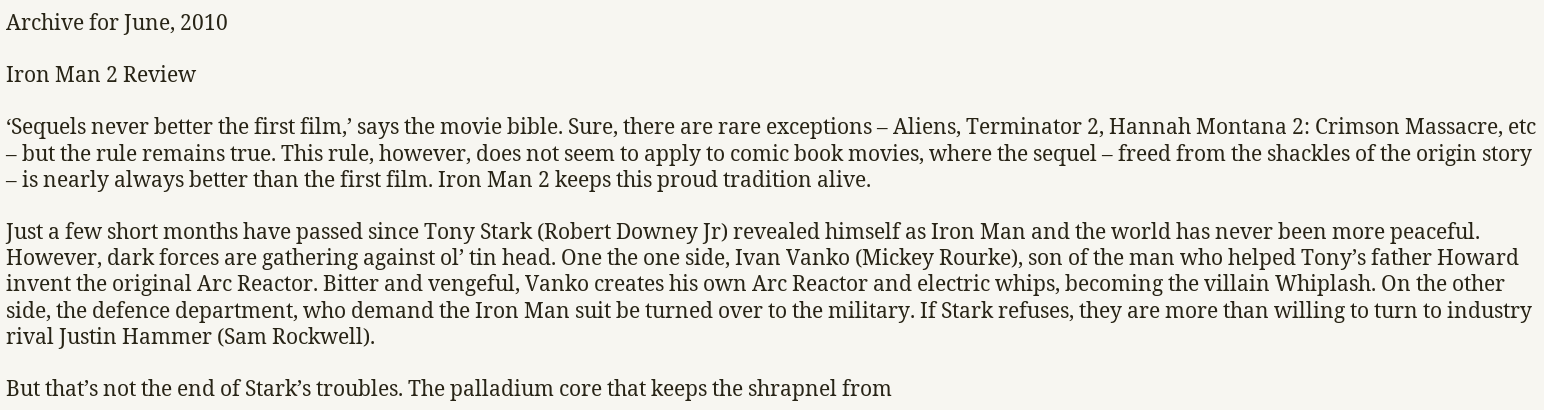Archive for June, 2010

Iron Man 2 Review

‘Sequels never better the first film,’ says the movie bible. Sure, there are rare exceptions – Aliens, Terminator 2, Hannah Montana 2: Crimson Massacre, etc – but the rule remains true. This rule, however, does not seem to apply to comic book movies, where the sequel – freed from the shackles of the origin story – is nearly always better than the first film. Iron Man 2 keeps this proud tradition alive.

Just a few short months have passed since Tony Stark (Robert Downey Jr) revealed himself as Iron Man and the world has never been more peaceful. However, dark forces are gathering against ol’ tin head. One the one side, Ivan Vanko (Mickey Rourke), son of the man who helped Tony’s father Howard invent the original Arc Reactor. Bitter and vengeful, Vanko creates his own Arc Reactor and electric whips, becoming the villain Whiplash. On the other side, the defence department, who demand the Iron Man suit be turned over to the military. If Stark refuses, they are more than willing to turn to industry rival Justin Hammer (Sam Rockwell).

But that’s not the end of Stark’s troubles. The palladium core that keeps the shrapnel from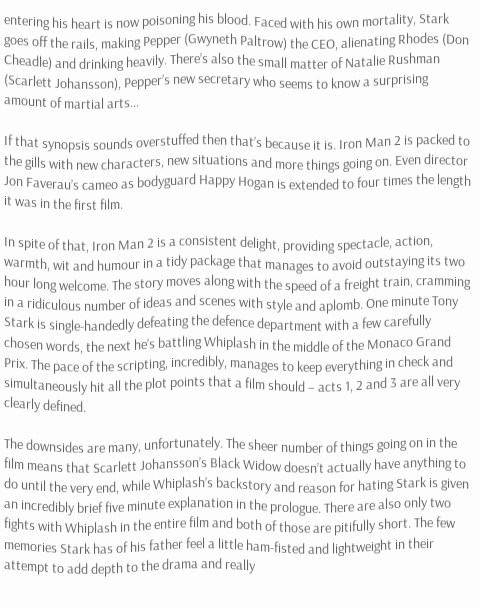entering his heart is now poisoning his blood. Faced with his own mortality, Stark goes off the rails, making Pepper (Gwyneth Paltrow) the CEO, alienating Rhodes (Don Cheadle) and drinking heavily. There’s also the small matter of Natalie Rushman (Scarlett Johansson), Pepper’s new secretary who seems to know a surprising amount of martial arts…

If that synopsis sounds overstuffed then that’s because it is. Iron Man 2 is packed to the gills with new characters, new situations and more things going on. Even director Jon Faverau’s cameo as bodyguard Happy Hogan is extended to four times the length it was in the first film.

In spite of that, Iron Man 2 is a consistent delight, providing spectacle, action, warmth, wit and humour in a tidy package that manages to avoid outstaying its two hour long welcome. The story moves along with the speed of a freight train, cramming in a ridiculous number of ideas and scenes with style and aplomb. One minute Tony Stark is single-handedly defeating the defence department with a few carefully chosen words, the next he’s battling Whiplash in the middle of the Monaco Grand Prix. The pace of the scripting, incredibly, manages to keep everything in check and simultaneously hit all the plot points that a film should – acts 1, 2 and 3 are all very clearly defined.

The downsides are many, unfortunately. The sheer number of things going on in the film means that Scarlett Johansson’s Black Widow doesn’t actually have anything to do until the very end, while Whiplash’s backstory and reason for hating Stark is given an incredibly brief five minute explanation in the prologue. There are also only two fights with Whiplash in the entire film and both of those are pitifully short. The few memories Stark has of his father feel a little ham-fisted and lightweight in their attempt to add depth to the drama and really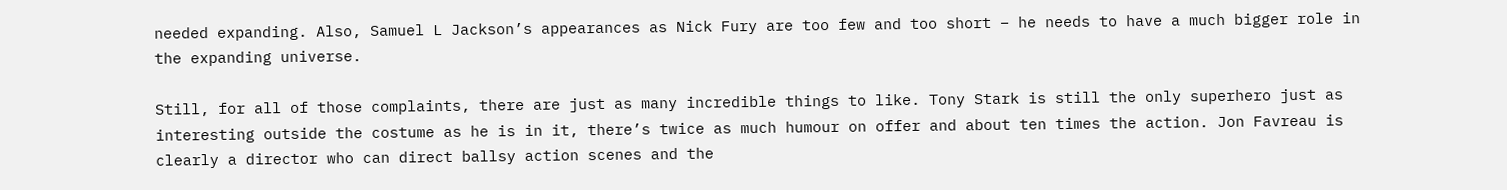needed expanding. Also, Samuel L Jackson’s appearances as Nick Fury are too few and too short – he needs to have a much bigger role in the expanding universe.

Still, for all of those complaints, there are just as many incredible things to like. Tony Stark is still the only superhero just as interesting outside the costume as he is in it, there’s twice as much humour on offer and about ten times the action. Jon Favreau is clearly a director who can direct ballsy action scenes and the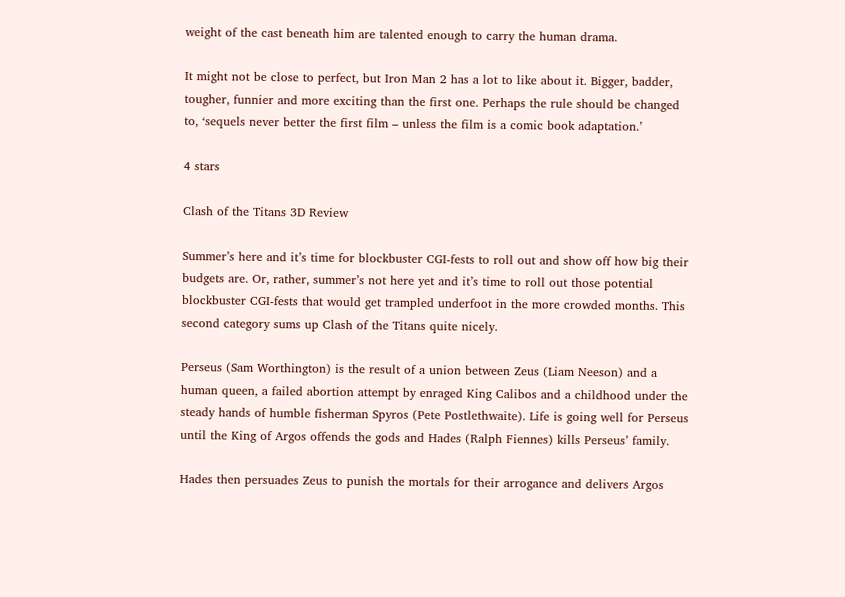weight of the cast beneath him are talented enough to carry the human drama.

It might not be close to perfect, but Iron Man 2 has a lot to like about it. Bigger, badder, tougher, funnier and more exciting than the first one. Perhaps the rule should be changed to, ‘sequels never better the first film – unless the film is a comic book adaptation.’

4 stars

Clash of the Titans 3D Review

Summer’s here and it’s time for blockbuster CGI-fests to roll out and show off how big their budgets are. Or, rather, summer’s not here yet and it’s time to roll out those potential blockbuster CGI-fests that would get trampled underfoot in the more crowded months. This second category sums up Clash of the Titans quite nicely.

Perseus (Sam Worthington) is the result of a union between Zeus (Liam Neeson) and a human queen, a failed abortion attempt by enraged King Calibos and a childhood under the steady hands of humble fisherman Spyros (Pete Postlethwaite). Life is going well for Perseus until the King of Argos offends the gods and Hades (Ralph Fiennes) kills Perseus’ family.

Hades then persuades Zeus to punish the mortals for their arrogance and delivers Argos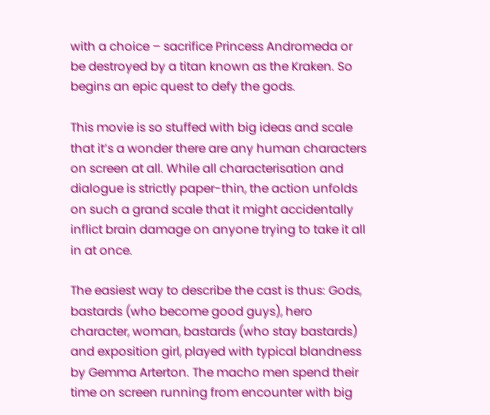with a choice – sacrifice Princess Andromeda or be destroyed by a titan known as the Kraken. So begins an epic quest to defy the gods.

This movie is so stuffed with big ideas and scale that it’s a wonder there are any human characters on screen at all. While all characterisation and dialogue is strictly paper-thin, the action unfolds on such a grand scale that it might accidentally inflict brain damage on anyone trying to take it all in at once.

The easiest way to describe the cast is thus: Gods, bastards (who become good guys), hero character, woman, bastards (who stay bastards) and exposition girl, played with typical blandness by Gemma Arterton. The macho men spend their time on screen running from encounter with big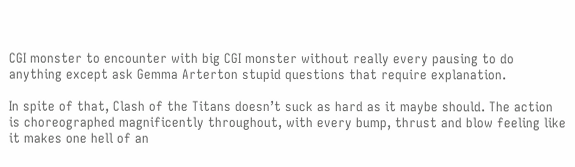CGI monster to encounter with big CGI monster without really every pausing to do anything except ask Gemma Arterton stupid questions that require explanation.

In spite of that, Clash of the Titans doesn’t suck as hard as it maybe should. The action is choreographed magnificently throughout, with every bump, thrust and blow feeling like it makes one hell of an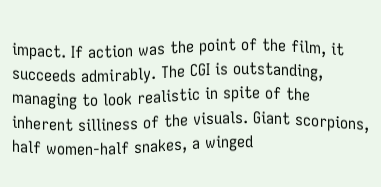impact. If action was the point of the film, it succeeds admirably. The CGI is outstanding, managing to look realistic in spite of the inherent silliness of the visuals. Giant scorpions, half women-half snakes, a winged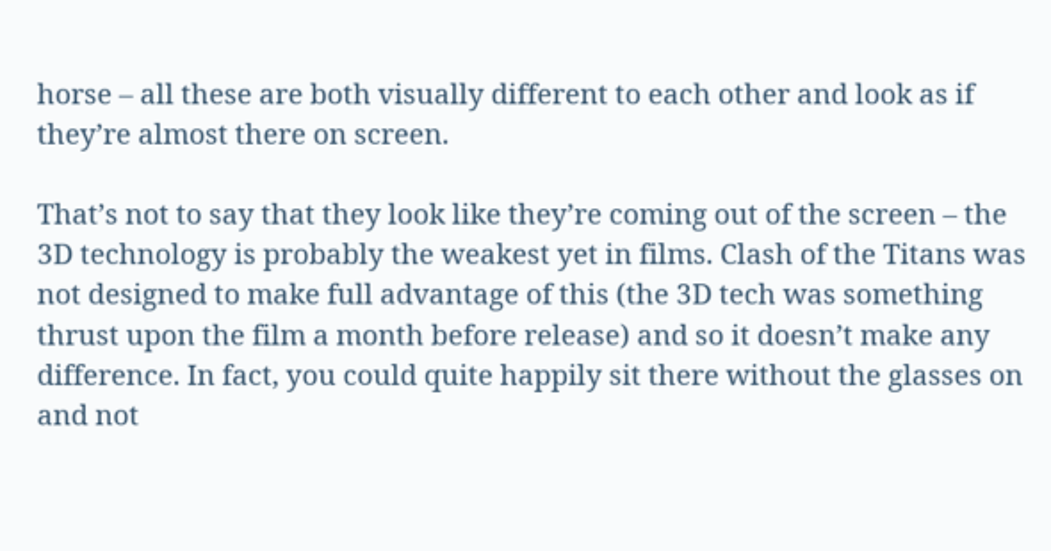horse – all these are both visually different to each other and look as if they’re almost there on screen.

That’s not to say that they look like they’re coming out of the screen – the 3D technology is probably the weakest yet in films. Clash of the Titans was not designed to make full advantage of this (the 3D tech was something thrust upon the film a month before release) and so it doesn’t make any difference. In fact, you could quite happily sit there without the glasses on and not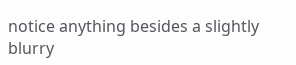notice anything besides a slightly blurry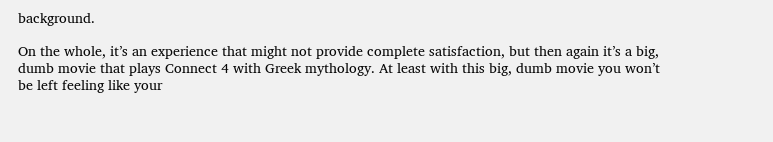background.

On the whole, it’s an experience that might not provide complete satisfaction, but then again it’s a big, dumb movie that plays Connect 4 with Greek mythology. At least with this big, dumb movie you won’t be left feeling like your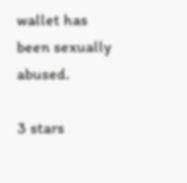wallet has been sexually abused.

3 stars